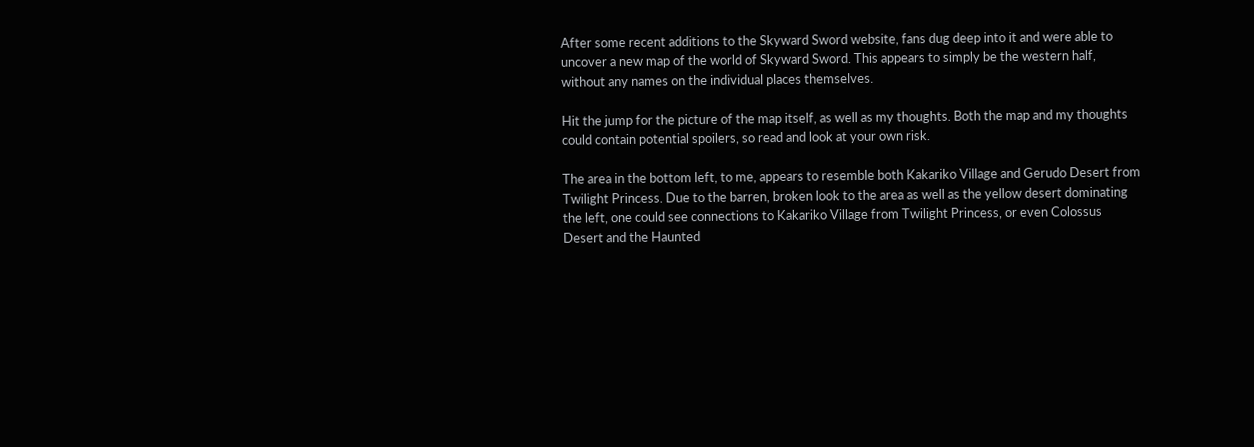After some recent additions to the Skyward Sword website, fans dug deep into it and were able to uncover a new map of the world of Skyward Sword. This appears to simply be the western half, without any names on the individual places themselves.

Hit the jump for the picture of the map itself, as well as my thoughts. Both the map and my thoughts could contain potential spoilers, so read and look at your own risk.

The area in the bottom left, to me, appears to resemble both Kakariko Village and Gerudo Desert from Twilight Princess. Due to the barren, broken look to the area as well as the yellow desert dominating the left, one could see connections to Kakariko Village from Twilight Princess, or even Colossus Desert and the Haunted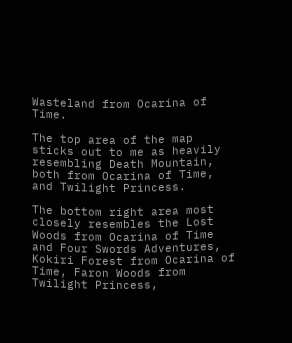Wasteland from Ocarina of Time.

The top area of the map sticks out to me as heavily resembling Death Mountain, both from Ocarina of Time, and Twilight Princess.

The bottom right area most closely resembles the Lost Woods from Ocarina of Time and Four Swords Adventures, Kokiri Forest from Ocarina of Time, Faron Woods from Twilight Princess,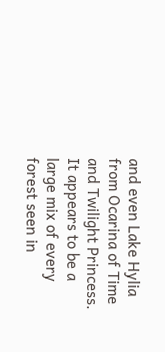and even Lake Hylia from Ocarina of Time and Twilight Princess. It appears to be a large mix of every forest seen in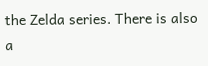the Zelda series. There is also a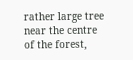rather large tree near the centre of the forest,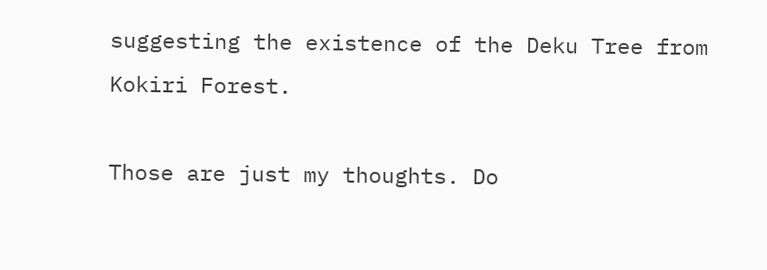suggesting the existence of the Deku Tree from Kokiri Forest.

Those are just my thoughts. Do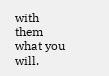with them what you will.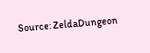Source: ZeldaDungeon